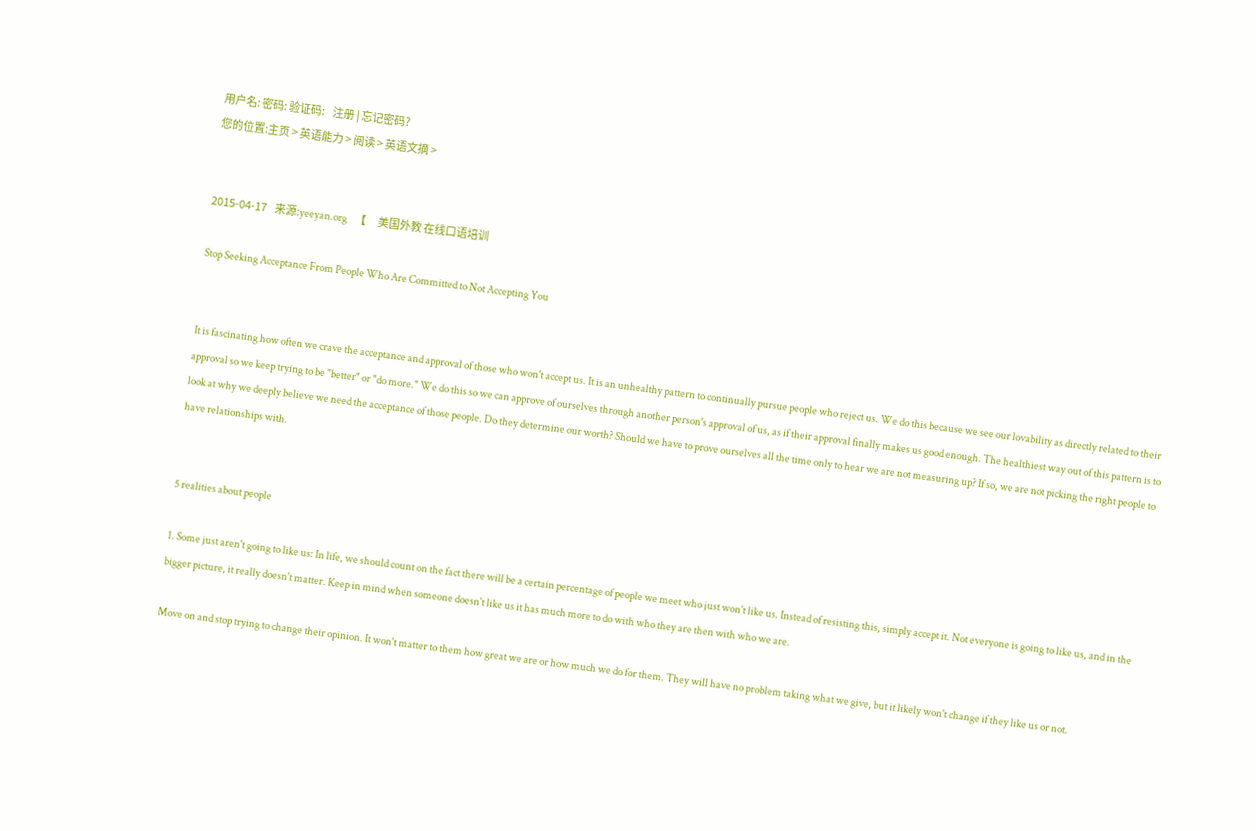用户名: 密码: 验证码:    注册 | 忘记密码?
您的位置:主页 > 英语能力 > 阅读 > 英语文摘 >


2015-04-17    来源:yeeyan.org    【      美国外教 在线口语培训

Stop Seeking Acceptance From People Who Are Committed to Not Accepting You


It is fascinating how often we crave the acceptance and approval of those who won't accept us. It is an unhealthy pattern to continually pursue people who reject us. We do this because we see our lovability as directly related to their approval so we keep trying to be "better" or "do more." We do this so we can approve of ourselves through another person's approval of us, as if their approval finally makes us good enough. The healthiest way out of this pattern is to look at why we deeply believe we need the acceptance of those people. Do they determine our worth? Should we have to prove ourselves all the time only to hear we are not measuring up? If so, we are not picking the right people to have relationships with.


5 realities about people

1. Some just aren't going to like us: In life, we should count on the fact there will be a certain percentage of people we meet who just won't like us. Instead of resisting this, simply accept it. Not everyone is going to like us, and in the bigger picture, it really doesn't matter. Keep in mind when someone doesn't like us it has much more to do with who they are then with who we are.

Move on and stop trying to change their opinion. It won't matter to them how great we are or how much we do for them. They will have no problem taking what we give, but it likely won't change if they like us or not.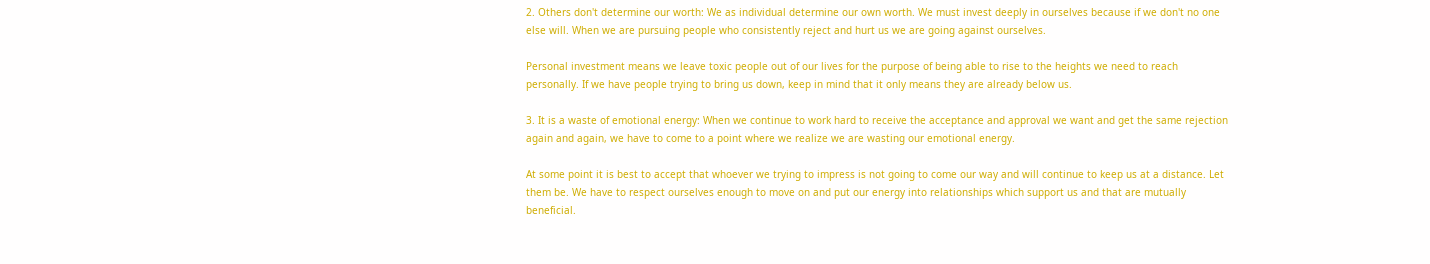2. Others don't determine our worth: We as individual determine our own worth. We must invest deeply in ourselves because if we don't no one else will. When we are pursuing people who consistently reject and hurt us we are going against ourselves.

Personal investment means we leave toxic people out of our lives for the purpose of being able to rise to the heights we need to reach personally. If we have people trying to bring us down, keep in mind that it only means they are already below us.

3. It is a waste of emotional energy: When we continue to work hard to receive the acceptance and approval we want and get the same rejection again and again, we have to come to a point where we realize we are wasting our emotional energy.

At some point it is best to accept that whoever we trying to impress is not going to come our way and will continue to keep us at a distance. Let them be. We have to respect ourselves enough to move on and put our energy into relationships which support us and that are mutually beneficial.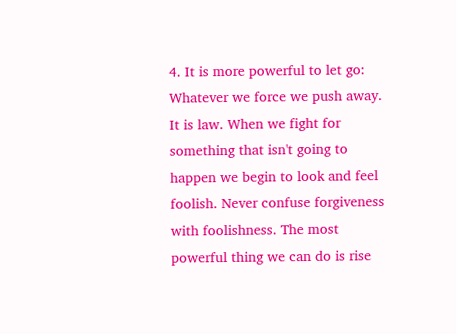4. It is more powerful to let go: Whatever we force we push away. It is law. When we fight for something that isn't going to happen we begin to look and feel foolish. Never confuse forgiveness with foolishness. The most powerful thing we can do is rise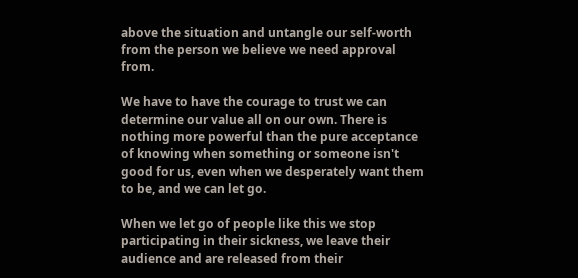above the situation and untangle our self-worth from the person we believe we need approval from.

We have to have the courage to trust we can determine our value all on our own. There is nothing more powerful than the pure acceptance of knowing when something or someone isn't good for us, even when we desperately want them to be, and we can let go.

When we let go of people like this we stop participating in their sickness, we leave their audience and are released from their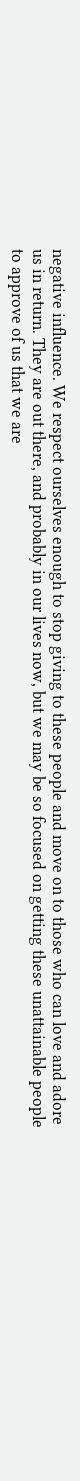negative influence. We respect ourselves enough to stop giving to these people and move on to those who can love and adore us in return. They are out there, and probably in our lives now, but we may be so focused on getting these unattainable people to approve of us that we are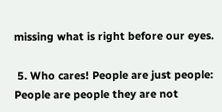missing what is right before our eyes.

 5. Who cares! People are just people: People are people they are not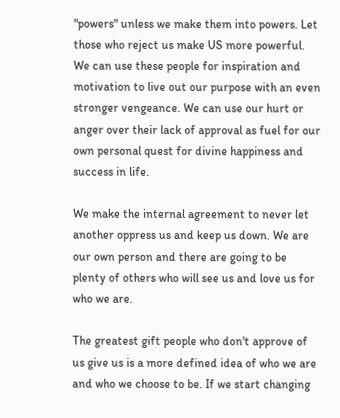"powers" unless we make them into powers. Let those who reject us make US more powerful. We can use these people for inspiration and motivation to live out our purpose with an even stronger vengeance. We can use our hurt or anger over their lack of approval as fuel for our own personal quest for divine happiness and success in life.

We make the internal agreement to never let another oppress us and keep us down. We are our own person and there are going to be plenty of others who will see us and love us for who we are.

The greatest gift people who don't approve of us give us is a more defined idea of who we are and who we choose to be. If we start changing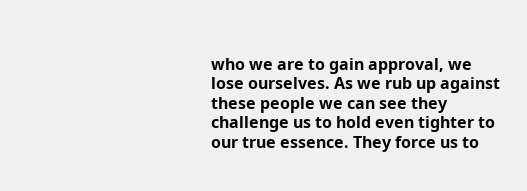who we are to gain approval, we lose ourselves. As we rub up against these people we can see they challenge us to hold even tighter to our true essence. They force us to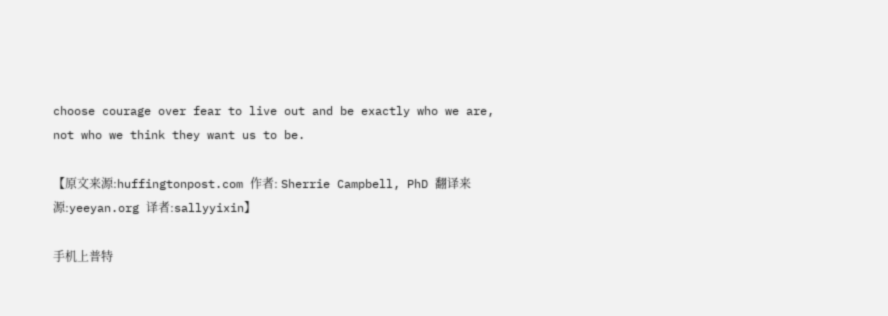choose courage over fear to live out and be exactly who we are, not who we think they want us to be.

【原文来源:huffingtonpost.com 作者: Sherrie Campbell, PhD 翻译来源:yeeyan.org 译者:sallyyixin】

手机上普特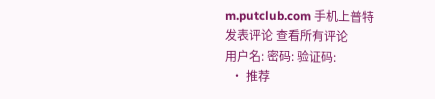m.putclub.com 手机上普特
发表评论 查看所有评论
用户名: 密码: 验证码:
  • 推荐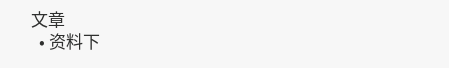文章
  • 资料下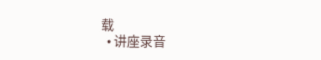载
  • 讲座录音